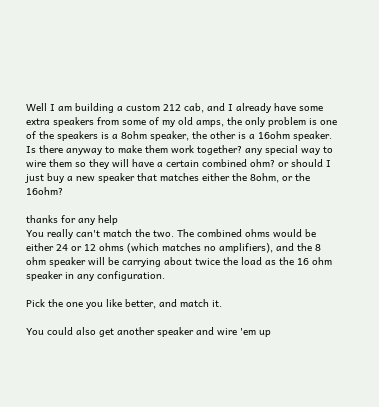Well I am building a custom 212 cab, and I already have some extra speakers from some of my old amps, the only problem is one of the speakers is a 8ohm speaker, the other is a 16ohm speaker. Is there anyway to make them work together? any special way to wire them so they will have a certain combined ohm? or should I just buy a new speaker that matches either the 8ohm, or the 16ohm?

thanks for any help
You really can't match the two. The combined ohms would be either 24 or 12 ohms (which matches no amplifiers), and the 8 ohm speaker will be carrying about twice the load as the 16 ohm speaker in any configuration.

Pick the one you like better, and match it.

You could also get another speaker and wire 'em up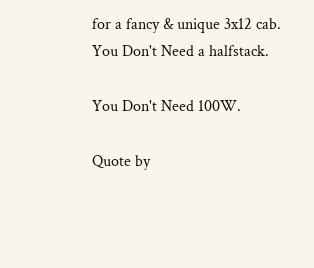for a fancy & unique 3x12 cab.
You Don't Need a halfstack.

You Don't Need 100W.

Quote by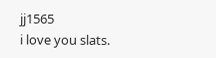jj1565
i love you slats.